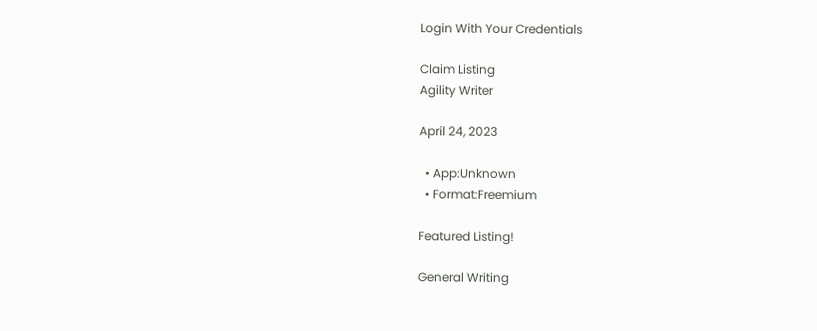Login With Your Credentials

Claim Listing
Agility Writer

April 24, 2023

  • App:Unknown
  • Format:Freemium

Featured Listing!

General Writing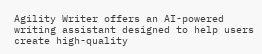Agility Writer offers an AI-powered writing assistant designed to help users create high-quality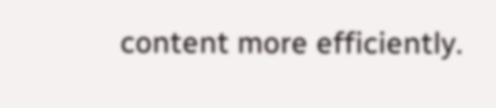content more efficiently.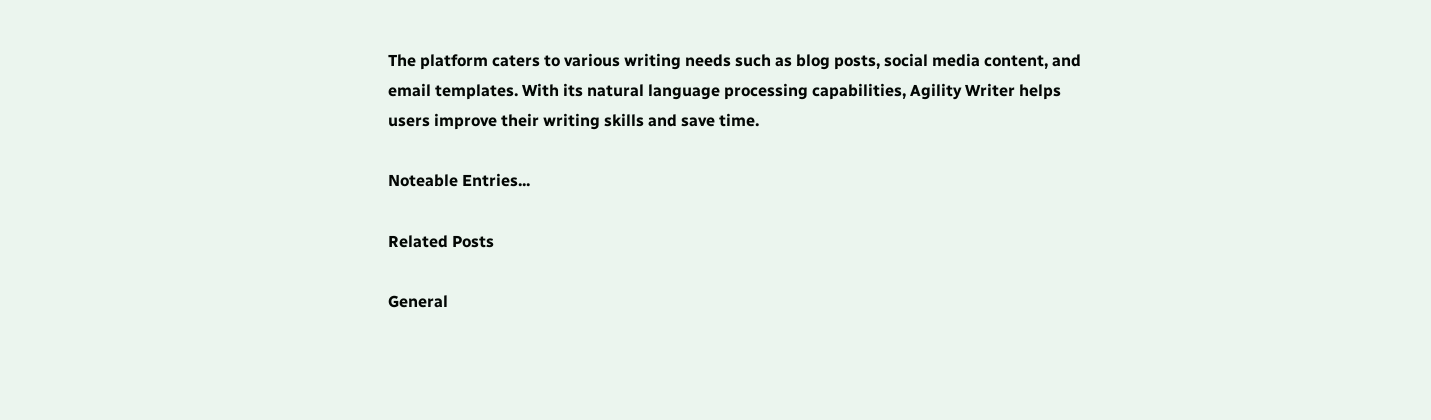The platform caters to various writing needs such as blog posts, social media content, and email templates. With its natural language processing capabilities, Agility Writer helps users improve their writing skills and save time.

Noteable Entries...

Related Posts

General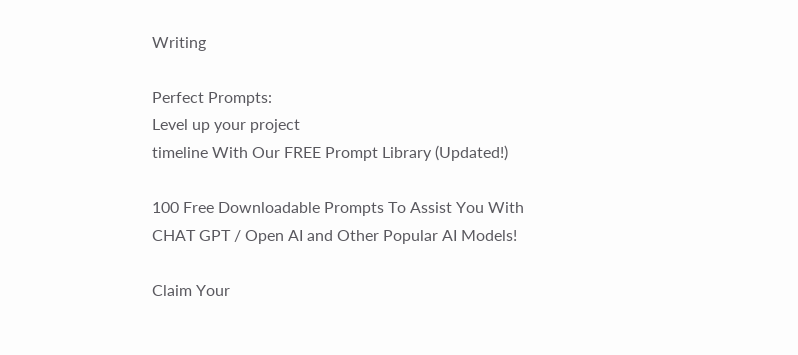Writing

Perfect Prompts:
Level up your project
timeline With Our FREE Prompt Library (Updated!)

100 Free Downloadable Prompts To Assist You With
CHAT GPT / Open AI and Other Popular AI Models!

Claim Your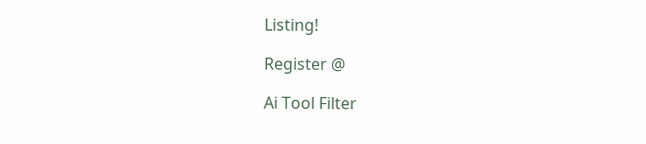Listing!

Register @

Ai Tool Filter